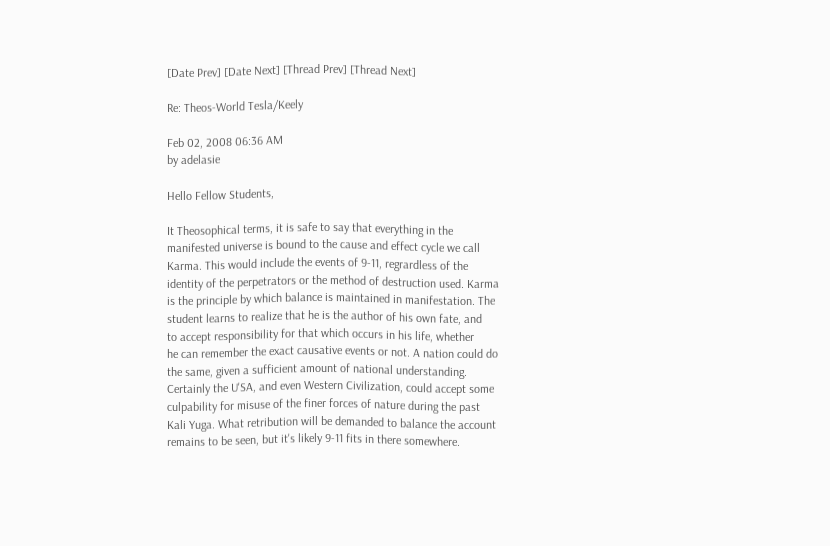[Date Prev] [Date Next] [Thread Prev] [Thread Next]

Re: Theos-World Tesla/Keely

Feb 02, 2008 06:36 AM
by adelasie

Hello Fellow Students,

It Theosophical terms, it is safe to say that everything in the
manifested universe is bound to the cause and effect cycle we call
Karma. This would include the events of 9-11, regrardless of the
identity of the perpetrators or the method of destruction used. Karma
is the principle by which balance is maintained in manifestation. The
student learns to realize that he is the author of his own fate, and
to accept responsibility for that which occurs in his life, whether
he can remember the exact causative events or not. A nation could do
the same, given a sufficient amount of national understanding.
Certainly the U'SA, and even Western Civilization, could accept some
culpability for misuse of the finer forces of nature during the past
Kali Yuga. What retribution will be demanded to balance the account
remains to be seen, but it's likely 9-11 fits in there somewhere.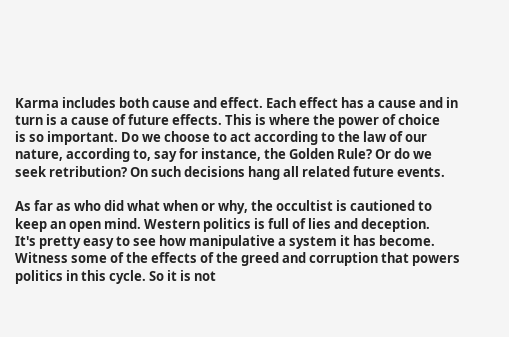Karma includes both cause and effect. Each effect has a cause and in
turn is a cause of future effects. This is where the power of choice
is so important. Do we choose to act according to the law of our
nature, according to, say for instance, the Golden Rule? Or do we
seek retribution? On such decisions hang all related future events.

As far as who did what when or why, the occultist is cautioned to
keep an open mind. Western politics is full of lies and deception.
It's pretty easy to see how manipulative a system it has become.
Witness some of the effects of the greed and corruption that powers
politics in this cycle. So it is not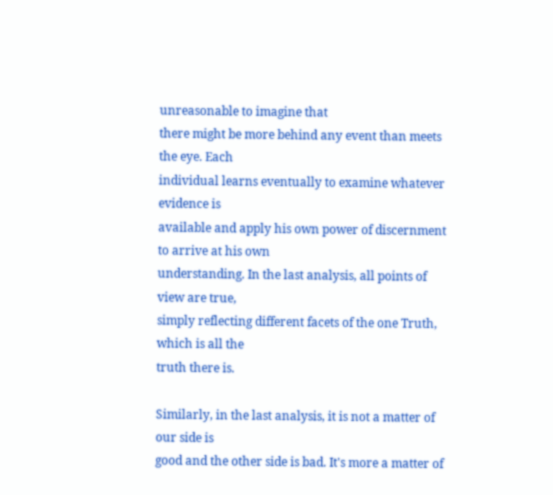unreasonable to imagine that
there might be more behind any event than meets the eye. Each
individual learns eventually to examine whatever evidence is
available and apply his own power of discernment to arrive at his own
understanding. In the last analysis, all points of view are true,
simply reflecting different facets of the one Truth, which is all the
truth there is.

Similarly, in the last analysis, it is not a matter of our side is
good and the other side is bad. It's more a matter of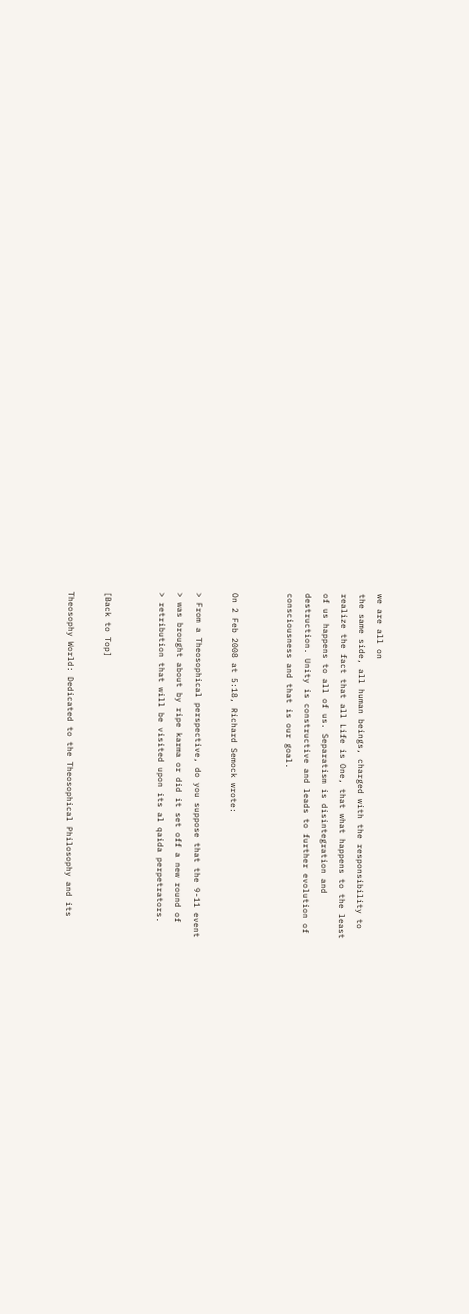we are all on
the same side, all human beings, charged with the responsibility to
realize the fact that all Life is One, that what happens to the least
of us happens to all of us. Separatism is disintegration and
destruction. Unity is constructive and leads to further evolution of
consciousness and that is our goal.


On 2 Feb 2008 at 5:18, Richard Semock wrote:

> From a Theosophical perspective, do you suppose that the 9-11 event
> was brought about by ripe karma or did it set off a new round of
> retribution that will be visited upon its al qaida perpetrators.


[Back to Top]

Theosophy World: Dedicated to the Theosophical Philosophy and its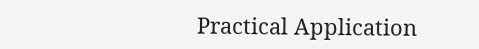Practical Application